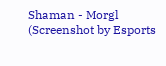Shaman - Morgl
(Screenshot by Esports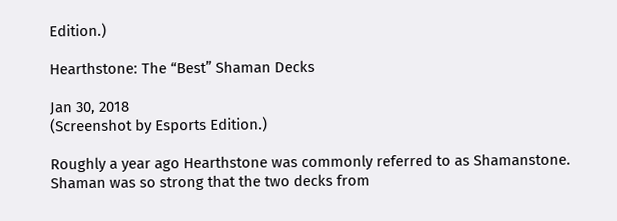Edition.)

Hearthstone: The “Best” Shaman Decks

Jan 30, 2018
(Screenshot by Esports Edition.)

Roughly a year ago Hearthstone was commonly referred to as Shamanstone. Shaman was so strong that the two decks from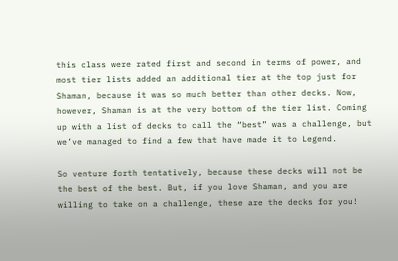this class were rated first and second in terms of power, and most tier lists added an additional tier at the top just for Shaman, because it was so much better than other decks. Now, however, Shaman is at the very bottom of the tier list. Coming up with a list of decks to call the “best” was a challenge, but we’ve managed to find a few that have made it to Legend.

So venture forth tentatively, because these decks will not be the best of the best. But, if you love Shaman, and you are willing to take on a challenge, these are the decks for you!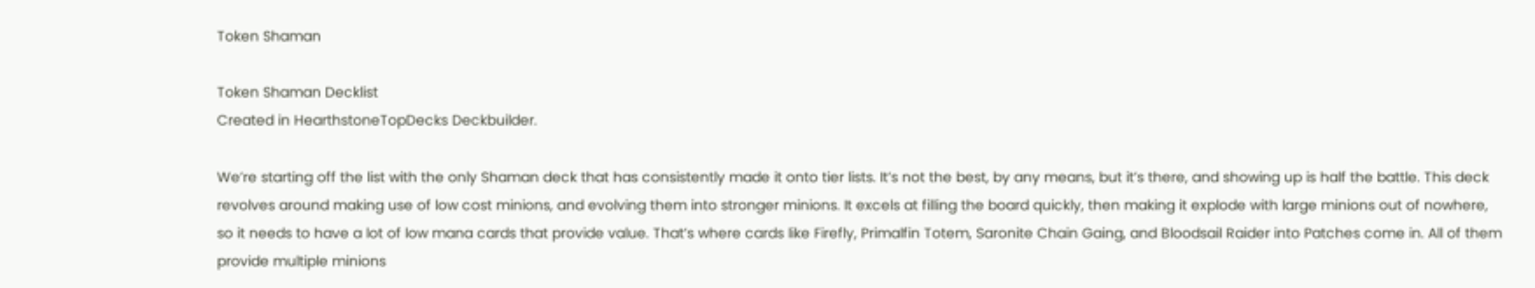Token Shaman

Token Shaman Decklist
Created in HearthstoneTopDecks Deckbuilder.

We’re starting off the list with the only Shaman deck that has consistently made it onto tier lists. It’s not the best, by any means, but it’s there, and showing up is half the battle. This deck revolves around making use of low cost minions, and evolving them into stronger minions. It excels at filling the board quickly, then making it explode with large minions out of nowhere, so it needs to have a lot of low mana cards that provide value. That’s where cards like Firefly, Primalfin Totem, Saronite Chain Gaing, and Bloodsail Raider into Patches come in. All of them provide multiple minions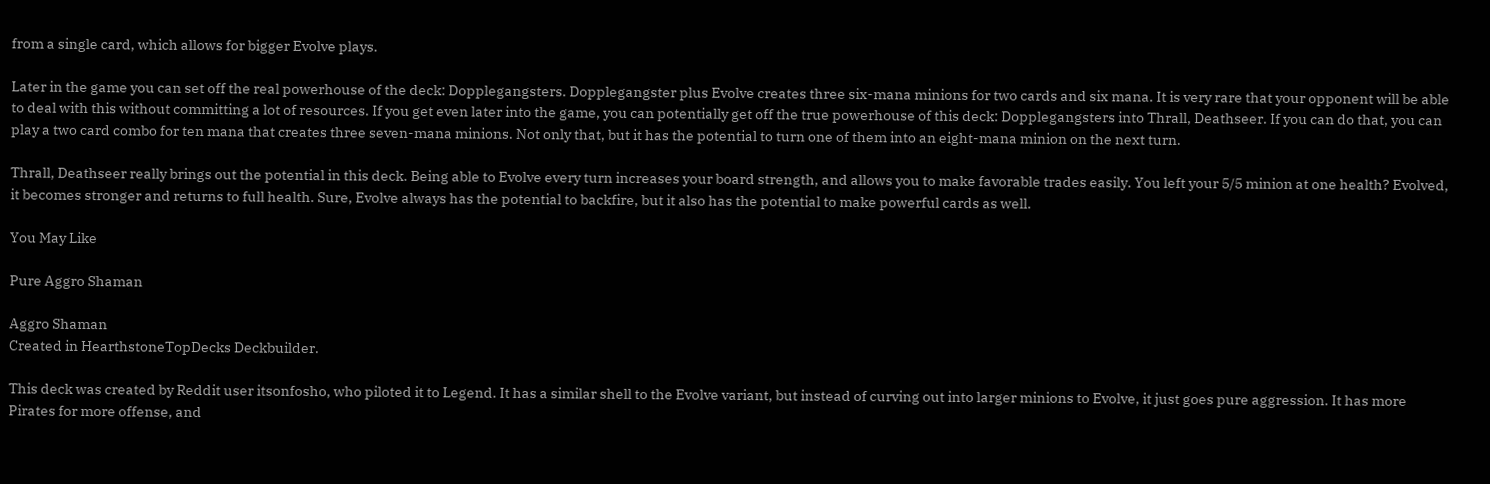from a single card, which allows for bigger Evolve plays.

Later in the game you can set off the real powerhouse of the deck: Dopplegangsters. Dopplegangster plus Evolve creates three six-mana minions for two cards and six mana. It is very rare that your opponent will be able to deal with this without committing a lot of resources. If you get even later into the game, you can potentially get off the true powerhouse of this deck: Dopplegangsters into Thrall, Deathseer. If you can do that, you can play a two card combo for ten mana that creates three seven-mana minions. Not only that, but it has the potential to turn one of them into an eight-mana minion on the next turn.

Thrall, Deathseer really brings out the potential in this deck. Being able to Evolve every turn increases your board strength, and allows you to make favorable trades easily. You left your 5/5 minion at one health? Evolved, it becomes stronger and returns to full health. Sure, Evolve always has the potential to backfire, but it also has the potential to make powerful cards as well.

You May Like

Pure Aggro Shaman

Aggro Shaman
Created in HearthstoneTopDecks Deckbuilder.

This deck was created by Reddit user itsonfosho, who piloted it to Legend. It has a similar shell to the Evolve variant, but instead of curving out into larger minions to Evolve, it just goes pure aggression. It has more Pirates for more offense, and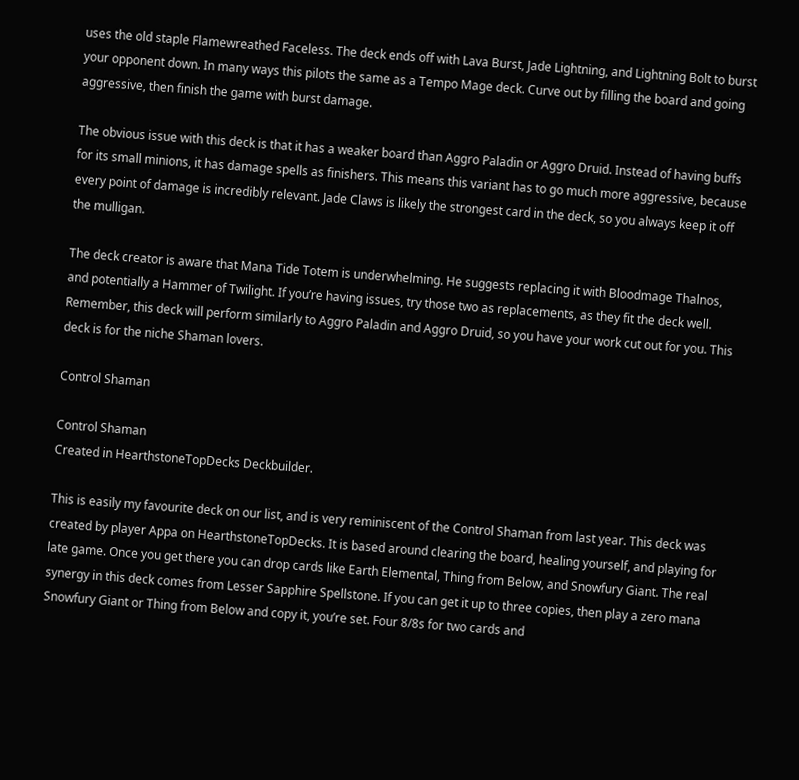uses the old staple Flamewreathed Faceless. The deck ends off with Lava Burst, Jade Lightning, and Lightning Bolt to burst your opponent down. In many ways this pilots the same as a Tempo Mage deck. Curve out by filling the board and going aggressive, then finish the game with burst damage.

The obvious issue with this deck is that it has a weaker board than Aggro Paladin or Aggro Druid. Instead of having buffs for its small minions, it has damage spells as finishers. This means this variant has to go much more aggressive, because every point of damage is incredibly relevant. Jade Claws is likely the strongest card in the deck, so you always keep it off the mulligan.

The deck creator is aware that Mana Tide Totem is underwhelming. He suggests replacing it with Bloodmage Thalnos, and potentially a Hammer of Twilight. If you’re having issues, try those two as replacements, as they fit the deck well. Remember, this deck will perform similarly to Aggro Paladin and Aggro Druid, so you have your work cut out for you. This deck is for the niche Shaman lovers.

Control Shaman

Control Shaman
Created in HearthstoneTopDecks Deckbuilder.

This is easily my favourite deck on our list, and is very reminiscent of the Control Shaman from last year. This deck was created by player Appa on HearthstoneTopDecks. It is based around clearing the board, healing yourself, and playing for late game. Once you get there you can drop cards like Earth Elemental, Thing from Below, and Snowfury Giant. The real synergy in this deck comes from Lesser Sapphire Spellstone. If you can get it up to three copies, then play a zero mana Snowfury Giant or Thing from Below and copy it, you’re set. Four 8/8s for two cards and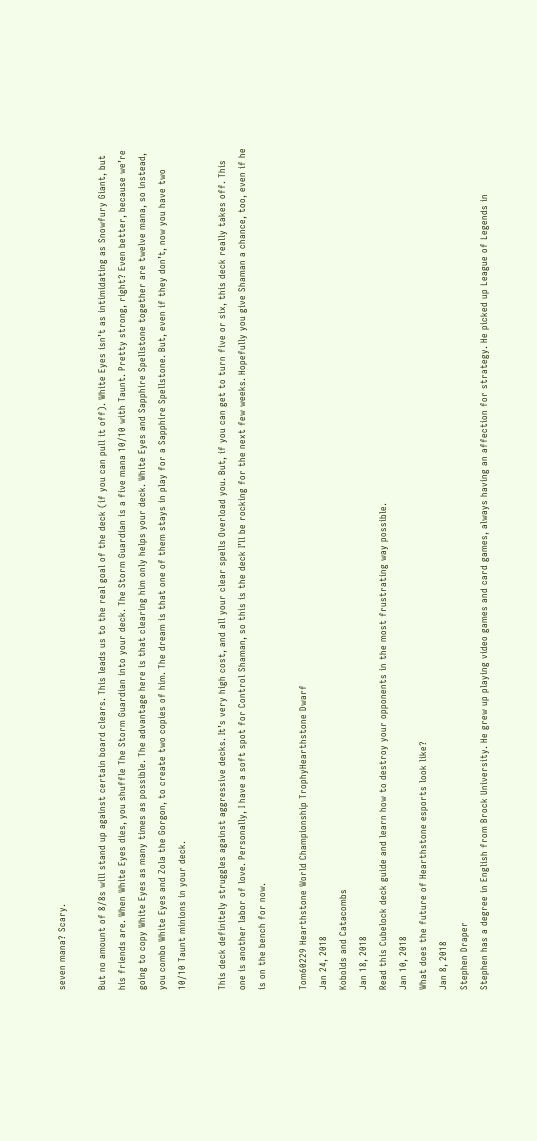seven mana? Scary.

But no amount of 8/8s will stand up against certain board clears. This leads us to the real goal of the deck (if you can pull it off). White Eyes isn’t as intimidating as Snowfury Giant, but his friends are. When White Eyes dies, you shuffle The Storm Guardian into your deck. The Storm Guardian is a five mana 10/10 with Taunt. Pretty strong, right? Even better, because we’re going to copy White Eyes as many times as possible. The advantage here is that clearing him only helps your deck. White Eyes and Sapphire Spellstone together are twelve mana, so instead, you combo White Eyes and Zola the Gorgon, to create two copies of him. The dream is that one of them stays in play for a Sapphire Spellstone. But, even if they don’t, now you have two 10/10 Taunt minions in your deck.

This deck definitely struggles against aggressive decks. It’s very high cost, and all your clear spells Overload you. But, if you can get to turn five or six, this deck really takes off. This one is another labor of love. Personally, I have a soft spot for Control Shaman, so this is the deck I’ll be rocking for the next few weeks. Hopefully you give Shaman a chance, too, even if he is on the bench for now.

Tom60229 Hearthstone World Championship TrophyHearthstone Dwarf
Jan 24, 2018
Kobolds and Catacombs
Jan 18, 2018
Read this Cubelock deck guide and learn how to destroy your opponents in the most frustrating way possible.
Jan 10, 2018
What does the future of Hearthstone esports look like?
Jan 8, 2018
Stephen Draper
Stephen has a degree in English from Brock University. He grew up playing video games and card games, always having an affection for strategy. He picked up League of Legends in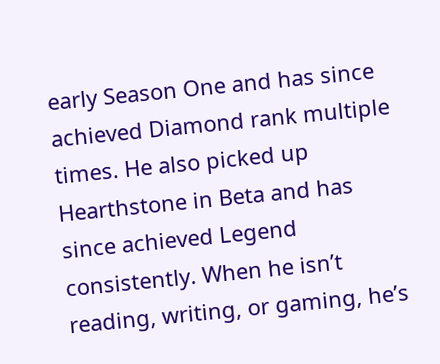early Season One and has since achieved Diamond rank multiple times. He also picked up Hearthstone in Beta and has since achieved Legend consistently. When he isn’t reading, writing, or gaming, he’s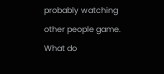probably watching other people game.
What do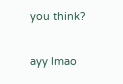you think?

ayy lmao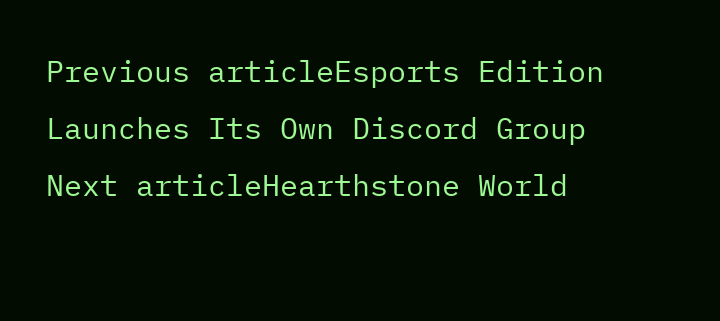Previous articleEsports Edition Launches Its Own Discord Group
Next articleHearthstone World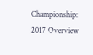Championship: 2017 Overview